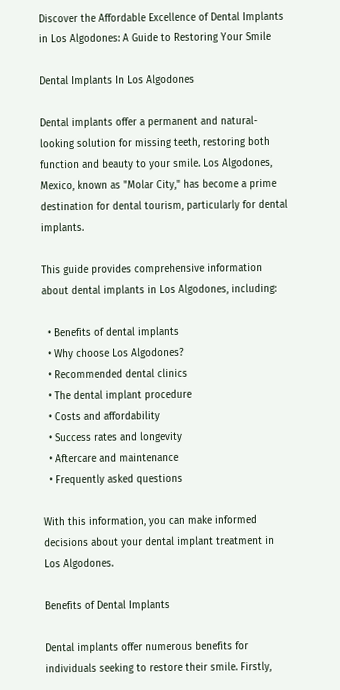Discover the Affordable Excellence of Dental Implants in Los Algodones: A Guide to Restoring Your Smile

Dental Implants In Los Algodones

Dental implants offer a permanent and natural-looking solution for missing teeth, restoring both function and beauty to your smile. Los Algodones, Mexico, known as "Molar City," has become a prime destination for dental tourism, particularly for dental implants.

This guide provides comprehensive information about dental implants in Los Algodones, including:

  • Benefits of dental implants
  • Why choose Los Algodones?
  • Recommended dental clinics
  • The dental implant procedure
  • Costs and affordability
  • Success rates and longevity
  • Aftercare and maintenance
  • Frequently asked questions

With this information, you can make informed decisions about your dental implant treatment in Los Algodones.

Benefits of Dental Implants

Dental implants offer numerous benefits for individuals seeking to restore their smile. Firstly,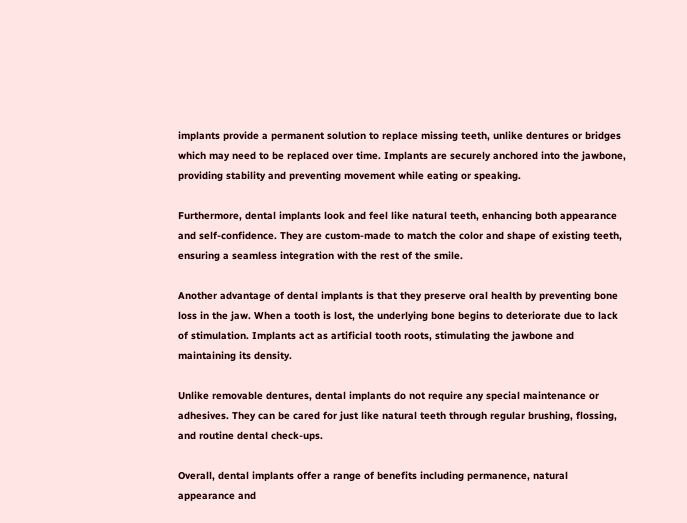implants provide a permanent solution to replace missing teeth, unlike dentures or bridges which may need to be replaced over time. Implants are securely anchored into the jawbone, providing stability and preventing movement while eating or speaking.

Furthermore, dental implants look and feel like natural teeth, enhancing both appearance and self-confidence. They are custom-made to match the color and shape of existing teeth, ensuring a seamless integration with the rest of the smile.

Another advantage of dental implants is that they preserve oral health by preventing bone loss in the jaw. When a tooth is lost, the underlying bone begins to deteriorate due to lack of stimulation. Implants act as artificial tooth roots, stimulating the jawbone and maintaining its density.

Unlike removable dentures, dental implants do not require any special maintenance or adhesives. They can be cared for just like natural teeth through regular brushing, flossing, and routine dental check-ups.

Overall, dental implants offer a range of benefits including permanence, natural appearance and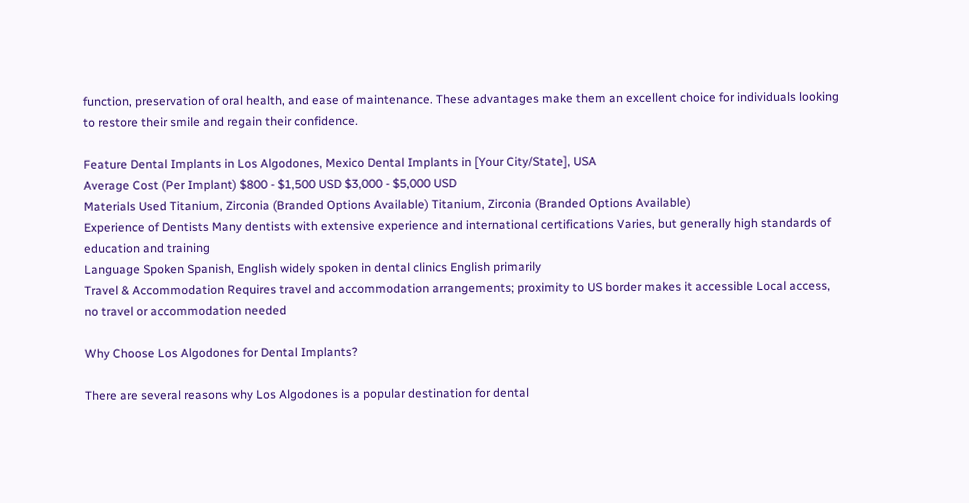function, preservation of oral health, and ease of maintenance. These advantages make them an excellent choice for individuals looking to restore their smile and regain their confidence.

Feature Dental Implants in Los Algodones, Mexico Dental Implants in [Your City/State], USA
Average Cost (Per Implant) $800 - $1,500 USD $3,000 - $5,000 USD
Materials Used Titanium, Zirconia (Branded Options Available) Titanium, Zirconia (Branded Options Available)
Experience of Dentists Many dentists with extensive experience and international certifications Varies, but generally high standards of education and training
Language Spoken Spanish, English widely spoken in dental clinics English primarily
Travel & Accommodation Requires travel and accommodation arrangements; proximity to US border makes it accessible Local access, no travel or accommodation needed

Why Choose Los Algodones for Dental Implants?

There are several reasons why Los Algodones is a popular destination for dental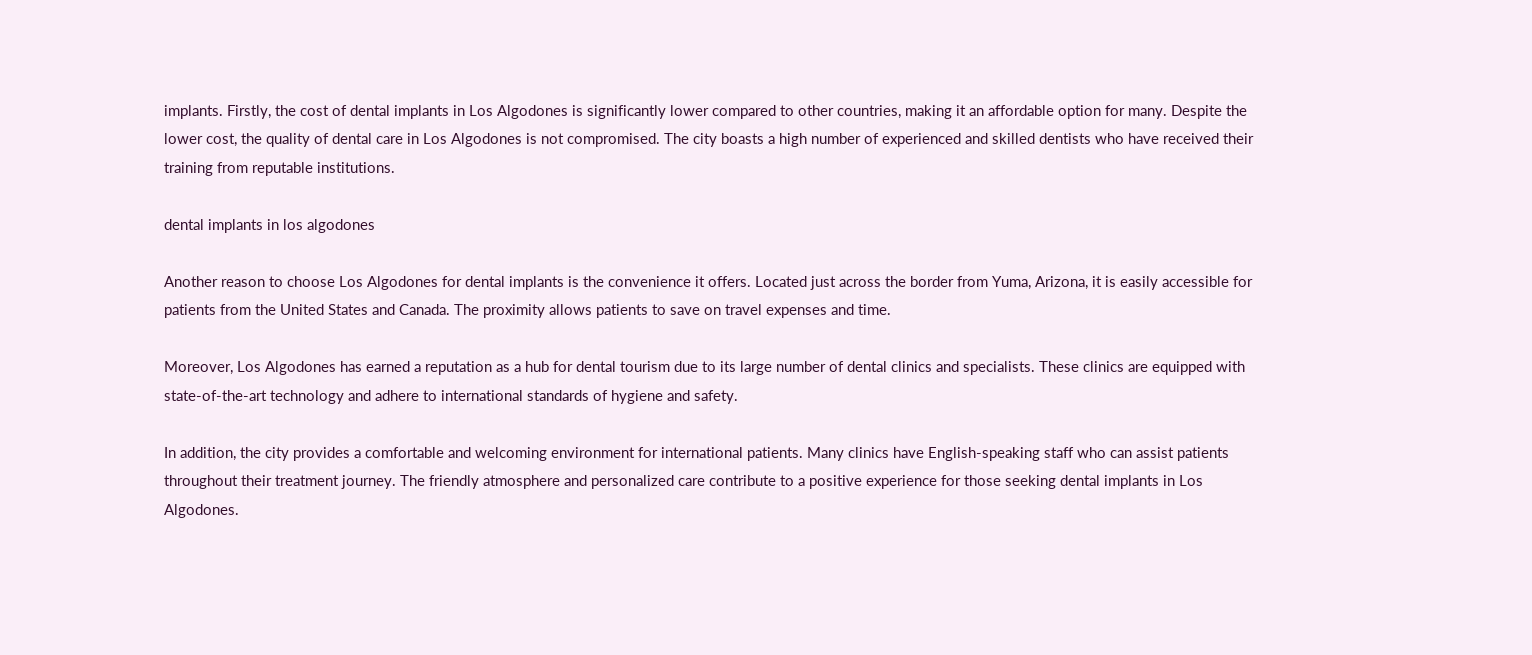implants. Firstly, the cost of dental implants in Los Algodones is significantly lower compared to other countries, making it an affordable option for many. Despite the lower cost, the quality of dental care in Los Algodones is not compromised. The city boasts a high number of experienced and skilled dentists who have received their training from reputable institutions.

dental implants in los algodones

Another reason to choose Los Algodones for dental implants is the convenience it offers. Located just across the border from Yuma, Arizona, it is easily accessible for patients from the United States and Canada. The proximity allows patients to save on travel expenses and time.

Moreover, Los Algodones has earned a reputation as a hub for dental tourism due to its large number of dental clinics and specialists. These clinics are equipped with state-of-the-art technology and adhere to international standards of hygiene and safety.

In addition, the city provides a comfortable and welcoming environment for international patients. Many clinics have English-speaking staff who can assist patients throughout their treatment journey. The friendly atmosphere and personalized care contribute to a positive experience for those seeking dental implants in Los Algodones.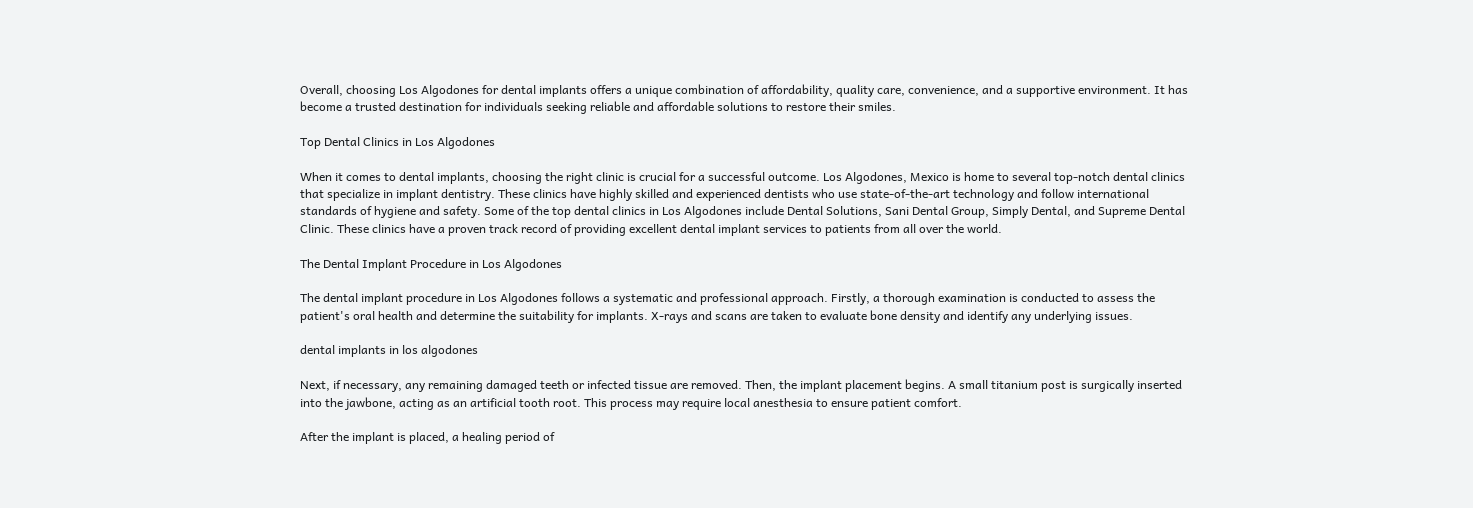Overall, choosing Los Algodones for dental implants offers a unique combination of affordability, quality care, convenience, and a supportive environment. It has become a trusted destination for individuals seeking reliable and affordable solutions to restore their smiles.

Top Dental Clinics in Los Algodones

When it comes to dental implants, choosing the right clinic is crucial for a successful outcome. Los Algodones, Mexico is home to several top-notch dental clinics that specialize in implant dentistry. These clinics have highly skilled and experienced dentists who use state-of-the-art technology and follow international standards of hygiene and safety. Some of the top dental clinics in Los Algodones include Dental Solutions, Sani Dental Group, Simply Dental, and Supreme Dental Clinic. These clinics have a proven track record of providing excellent dental implant services to patients from all over the world.

The Dental Implant Procedure in Los Algodones

The dental implant procedure in Los Algodones follows a systematic and professional approach. Firstly, a thorough examination is conducted to assess the patient's oral health and determine the suitability for implants. X-rays and scans are taken to evaluate bone density and identify any underlying issues.

dental implants in los algodones

Next, if necessary, any remaining damaged teeth or infected tissue are removed. Then, the implant placement begins. A small titanium post is surgically inserted into the jawbone, acting as an artificial tooth root. This process may require local anesthesia to ensure patient comfort.

After the implant is placed, a healing period of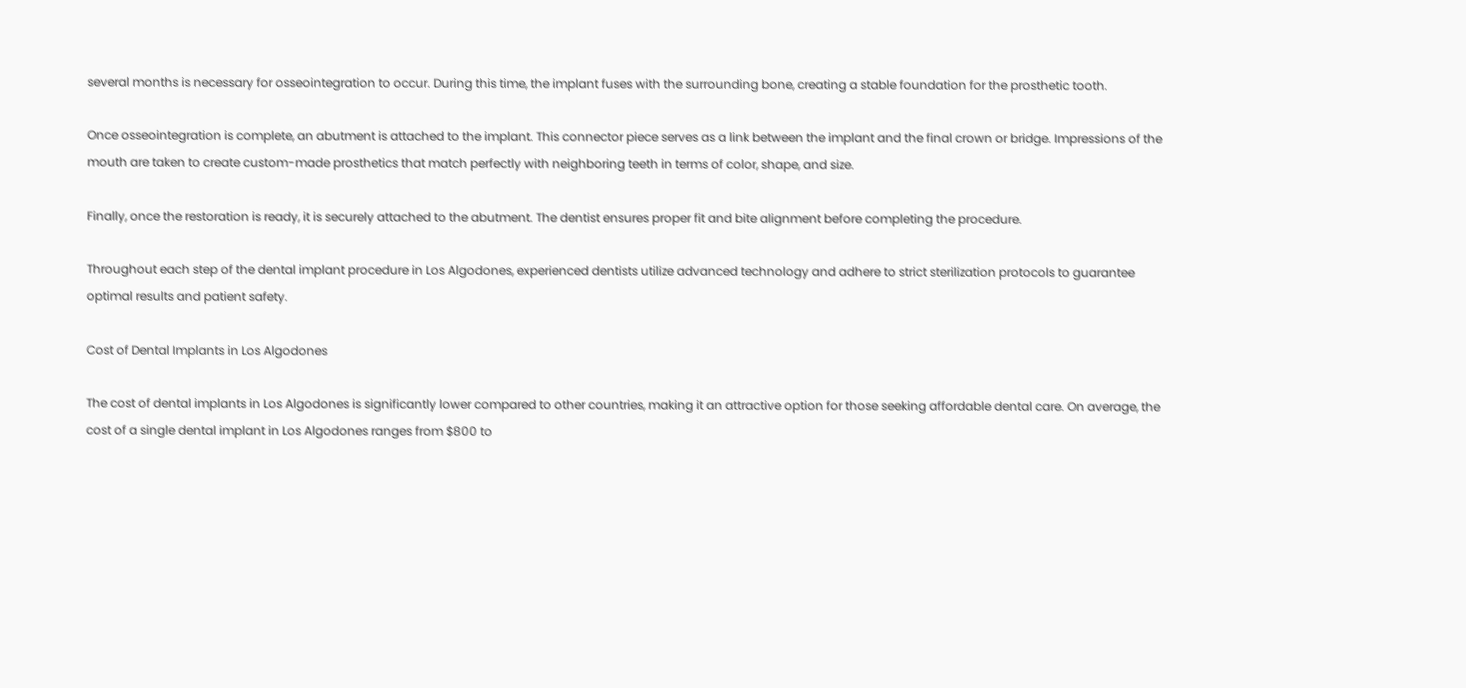several months is necessary for osseointegration to occur. During this time, the implant fuses with the surrounding bone, creating a stable foundation for the prosthetic tooth.

Once osseointegration is complete, an abutment is attached to the implant. This connector piece serves as a link between the implant and the final crown or bridge. Impressions of the mouth are taken to create custom-made prosthetics that match perfectly with neighboring teeth in terms of color, shape, and size.

Finally, once the restoration is ready, it is securely attached to the abutment. The dentist ensures proper fit and bite alignment before completing the procedure.

Throughout each step of the dental implant procedure in Los Algodones, experienced dentists utilize advanced technology and adhere to strict sterilization protocols to guarantee optimal results and patient safety.

Cost of Dental Implants in Los Algodones

The cost of dental implants in Los Algodones is significantly lower compared to other countries, making it an attractive option for those seeking affordable dental care. On average, the cost of a single dental implant in Los Algodones ranges from $800 to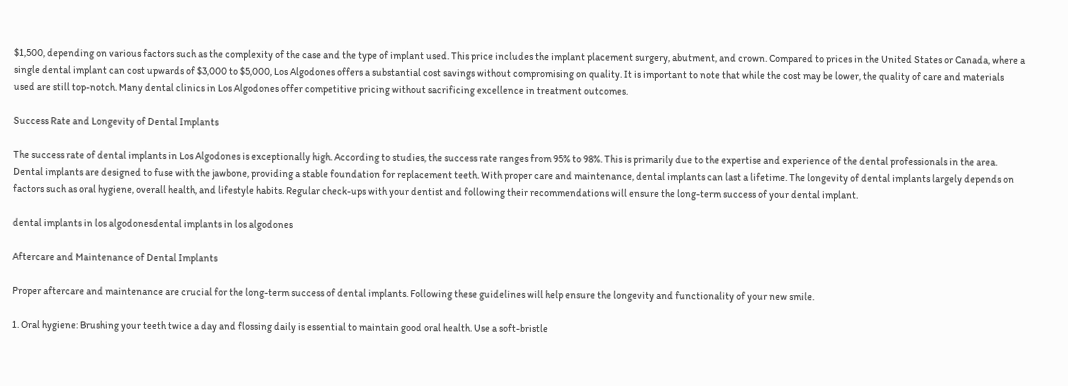$1,500, depending on various factors such as the complexity of the case and the type of implant used. This price includes the implant placement surgery, abutment, and crown. Compared to prices in the United States or Canada, where a single dental implant can cost upwards of $3,000 to $5,000, Los Algodones offers a substantial cost savings without compromising on quality. It is important to note that while the cost may be lower, the quality of care and materials used are still top-notch. Many dental clinics in Los Algodones offer competitive pricing without sacrificing excellence in treatment outcomes.

Success Rate and Longevity of Dental Implants

The success rate of dental implants in Los Algodones is exceptionally high. According to studies, the success rate ranges from 95% to 98%. This is primarily due to the expertise and experience of the dental professionals in the area. Dental implants are designed to fuse with the jawbone, providing a stable foundation for replacement teeth. With proper care and maintenance, dental implants can last a lifetime. The longevity of dental implants largely depends on factors such as oral hygiene, overall health, and lifestyle habits. Regular check-ups with your dentist and following their recommendations will ensure the long-term success of your dental implant.

dental implants in los algodonesdental implants in los algodones

Aftercare and Maintenance of Dental Implants

Proper aftercare and maintenance are crucial for the long-term success of dental implants. Following these guidelines will help ensure the longevity and functionality of your new smile.

1. Oral hygiene: Brushing your teeth twice a day and flossing daily is essential to maintain good oral health. Use a soft-bristle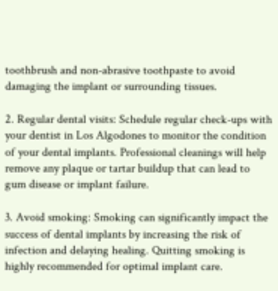toothbrush and non-abrasive toothpaste to avoid damaging the implant or surrounding tissues.

2. Regular dental visits: Schedule regular check-ups with your dentist in Los Algodones to monitor the condition of your dental implants. Professional cleanings will help remove any plaque or tartar buildup that can lead to gum disease or implant failure.

3. Avoid smoking: Smoking can significantly impact the success of dental implants by increasing the risk of infection and delaying healing. Quitting smoking is highly recommended for optimal implant care.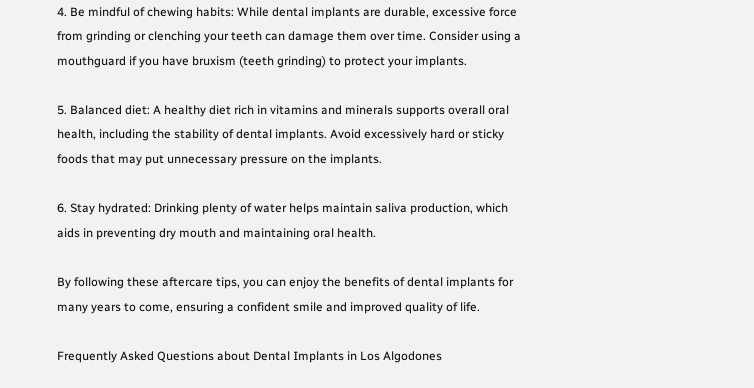4. Be mindful of chewing habits: While dental implants are durable, excessive force from grinding or clenching your teeth can damage them over time. Consider using a mouthguard if you have bruxism (teeth grinding) to protect your implants.

5. Balanced diet: A healthy diet rich in vitamins and minerals supports overall oral health, including the stability of dental implants. Avoid excessively hard or sticky foods that may put unnecessary pressure on the implants.

6. Stay hydrated: Drinking plenty of water helps maintain saliva production, which aids in preventing dry mouth and maintaining oral health.

By following these aftercare tips, you can enjoy the benefits of dental implants for many years to come, ensuring a confident smile and improved quality of life.

Frequently Asked Questions about Dental Implants in Los Algodones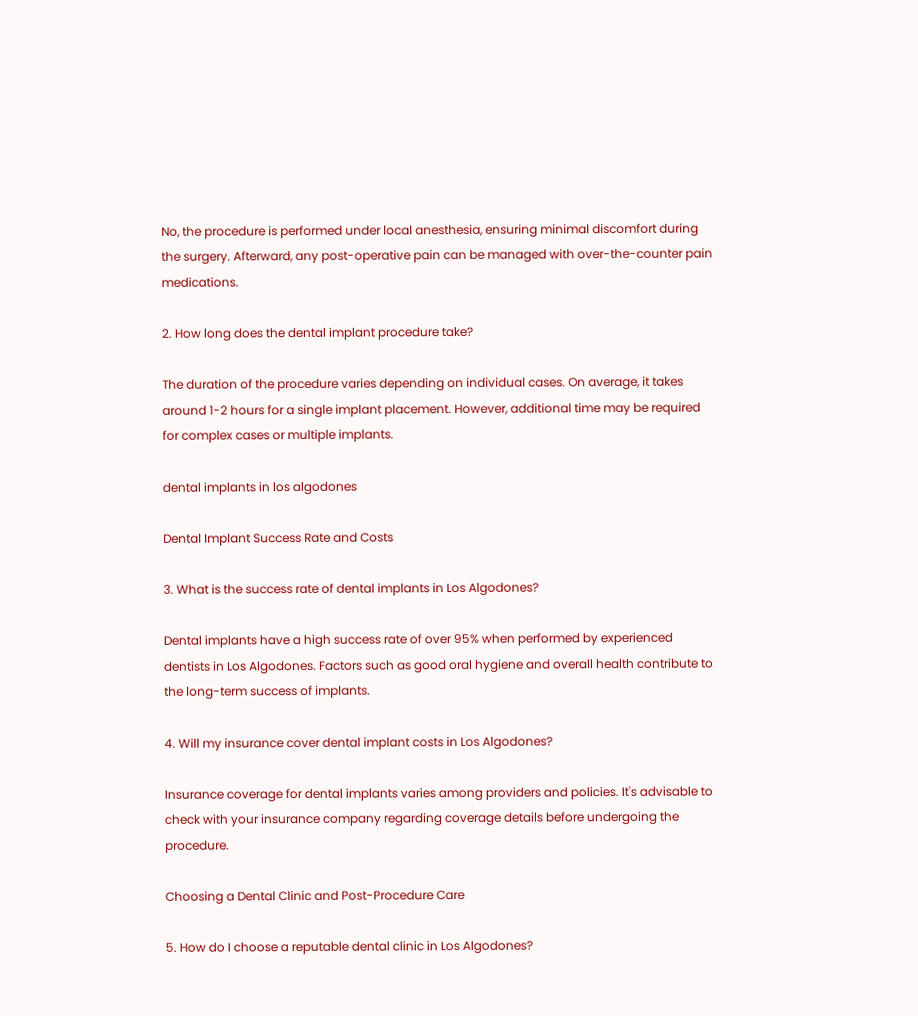No, the procedure is performed under local anesthesia, ensuring minimal discomfort during the surgery. Afterward, any post-operative pain can be managed with over-the-counter pain medications.

2. How long does the dental implant procedure take?

The duration of the procedure varies depending on individual cases. On average, it takes around 1-2 hours for a single implant placement. However, additional time may be required for complex cases or multiple implants.

dental implants in los algodones

Dental Implant Success Rate and Costs

3. What is the success rate of dental implants in Los Algodones?

Dental implants have a high success rate of over 95% when performed by experienced dentists in Los Algodones. Factors such as good oral hygiene and overall health contribute to the long-term success of implants.

4. Will my insurance cover dental implant costs in Los Algodones?

Insurance coverage for dental implants varies among providers and policies. It's advisable to check with your insurance company regarding coverage details before undergoing the procedure.

Choosing a Dental Clinic and Post-Procedure Care

5. How do I choose a reputable dental clinic in Los Algodones?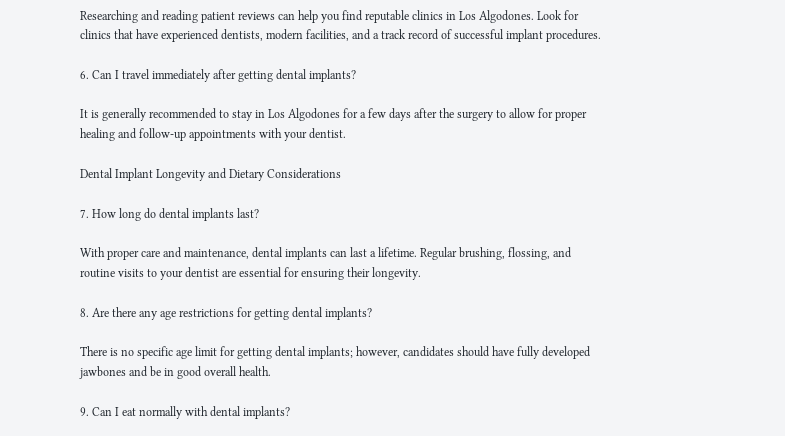Researching and reading patient reviews can help you find reputable clinics in Los Algodones. Look for clinics that have experienced dentists, modern facilities, and a track record of successful implant procedures.

6. Can I travel immediately after getting dental implants?

It is generally recommended to stay in Los Algodones for a few days after the surgery to allow for proper healing and follow-up appointments with your dentist.

Dental Implant Longevity and Dietary Considerations

7. How long do dental implants last?

With proper care and maintenance, dental implants can last a lifetime. Regular brushing, flossing, and routine visits to your dentist are essential for ensuring their longevity.

8. Are there any age restrictions for getting dental implants?

There is no specific age limit for getting dental implants; however, candidates should have fully developed jawbones and be in good overall health.

9. Can I eat normally with dental implants?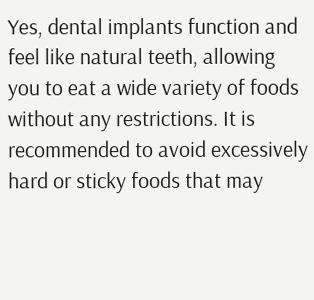Yes, dental implants function and feel like natural teeth, allowing you to eat a wide variety of foods without any restrictions. It is recommended to avoid excessively hard or sticky foods that may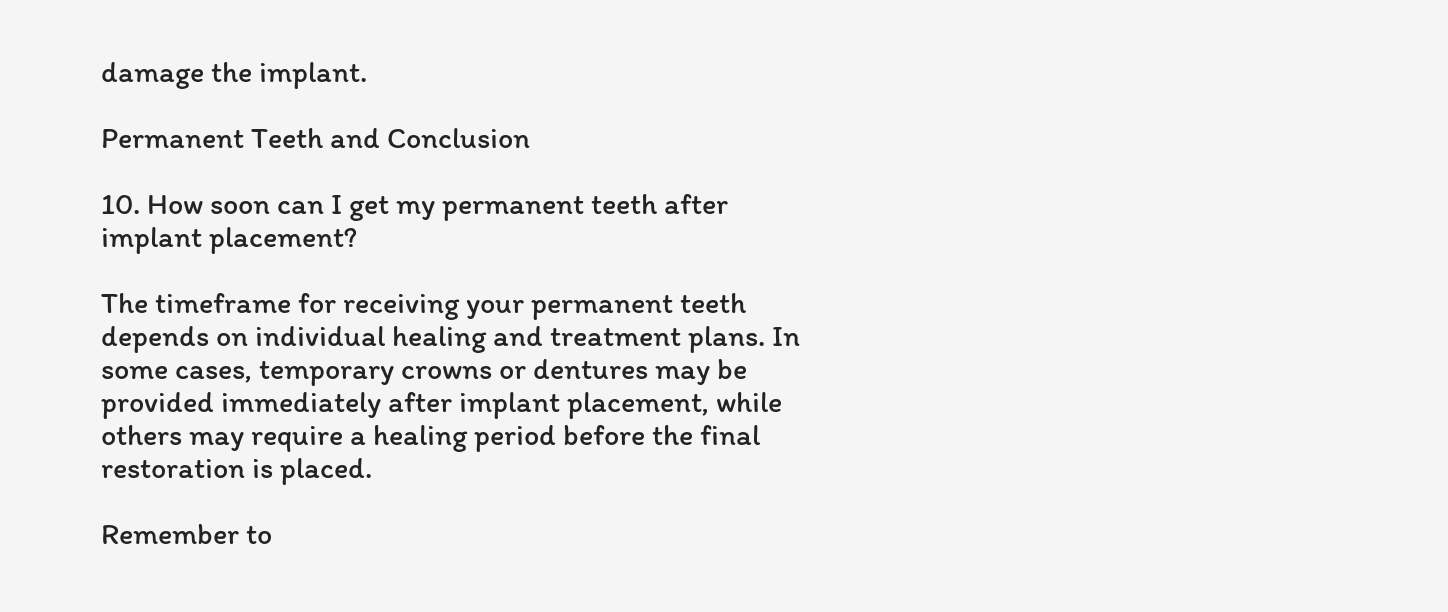damage the implant.

Permanent Teeth and Conclusion

10. How soon can I get my permanent teeth after implant placement?

The timeframe for receiving your permanent teeth depends on individual healing and treatment plans. In some cases, temporary crowns or dentures may be provided immediately after implant placement, while others may require a healing period before the final restoration is placed.

Remember to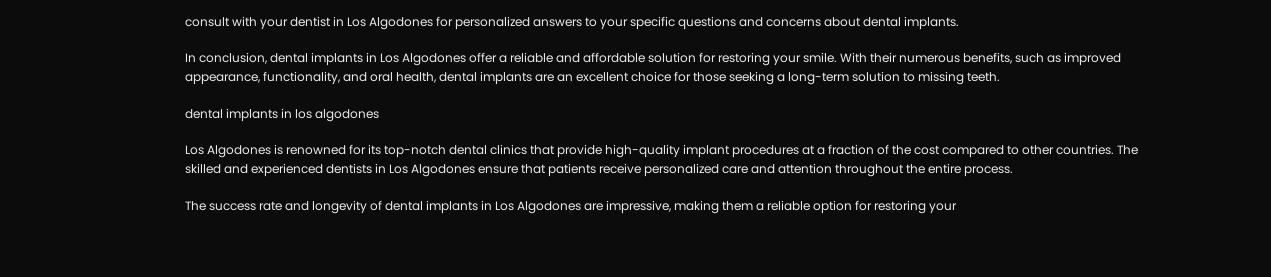consult with your dentist in Los Algodones for personalized answers to your specific questions and concerns about dental implants.

In conclusion, dental implants in Los Algodones offer a reliable and affordable solution for restoring your smile. With their numerous benefits, such as improved appearance, functionality, and oral health, dental implants are an excellent choice for those seeking a long-term solution to missing teeth.

dental implants in los algodones

Los Algodones is renowned for its top-notch dental clinics that provide high-quality implant procedures at a fraction of the cost compared to other countries. The skilled and experienced dentists in Los Algodones ensure that patients receive personalized care and attention throughout the entire process.

The success rate and longevity of dental implants in Los Algodones are impressive, making them a reliable option for restoring your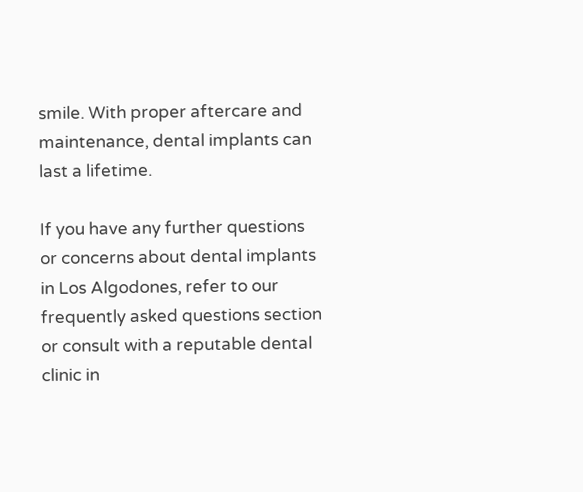smile. With proper aftercare and maintenance, dental implants can last a lifetime.

If you have any further questions or concerns about dental implants in Los Algodones, refer to our frequently asked questions section or consult with a reputable dental clinic in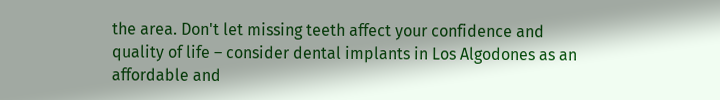the area. Don't let missing teeth affect your confidence and quality of life – consider dental implants in Los Algodones as an affordable and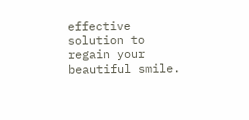effective solution to regain your beautiful smile.